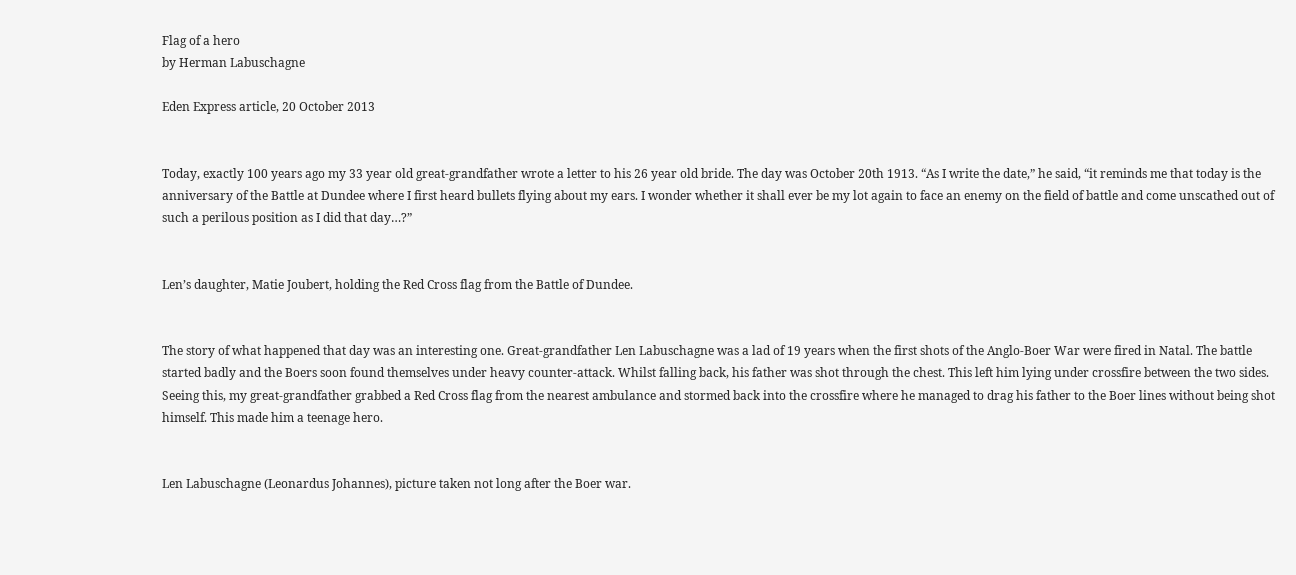Flag of a hero
by Herman Labuschagne

Eden Express article, 20 October 2013


Today, exactly 100 years ago my 33 year old great-grandfather wrote a letter to his 26 year old bride. The day was October 20th 1913. “As I write the date,” he said, “it reminds me that today is the anniversary of the Battle at Dundee where I first heard bullets flying about my ears. I wonder whether it shall ever be my lot again to face an enemy on the field of battle and come unscathed out of such a perilous position as I did that day…?”


Len’s daughter, Matie Joubert, holding the Red Cross flag from the Battle of Dundee.


The story of what happened that day was an interesting one. Great-grandfather Len Labuschagne was a lad of 19 years when the first shots of the Anglo-Boer War were fired in Natal. The battle started badly and the Boers soon found themselves under heavy counter-attack. Whilst falling back, his father was shot through the chest. This left him lying under crossfire between the two sides. Seeing this, my great-grandfather grabbed a Red Cross flag from the nearest ambulance and stormed back into the crossfire where he managed to drag his father to the Boer lines without being shot himself. This made him a teenage hero.


Len Labuschagne (Leonardus Johannes), picture taken not long after the Boer war.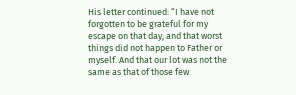His letter continued: “I have not forgotten to be grateful for my escape on that day, and that worst things did not happen to Father or myself. And that our lot was not the same as that of those few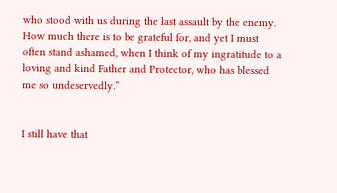who stood with us during the last assault by the enemy.  How much there is to be grateful for, and yet I must often stand ashamed, when I think of my ingratitude to a loving and kind Father and Protector, who has blessed me so undeservedly.”


I still have that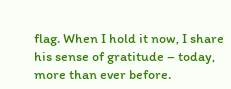flag. When I hold it now, I share his sense of gratitude – today, more than ever before.